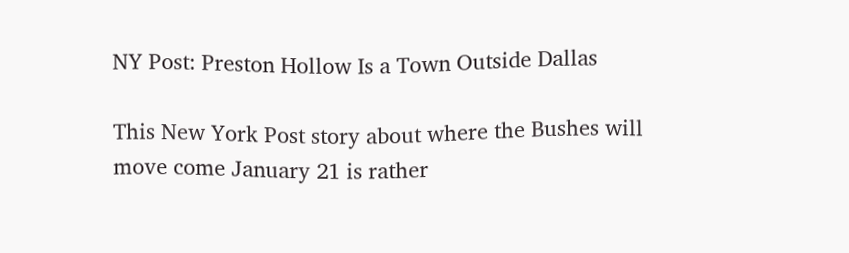NY Post: Preston Hollow Is a Town Outside Dallas

This New York Post story about where the Bushes will move come January 21 is rather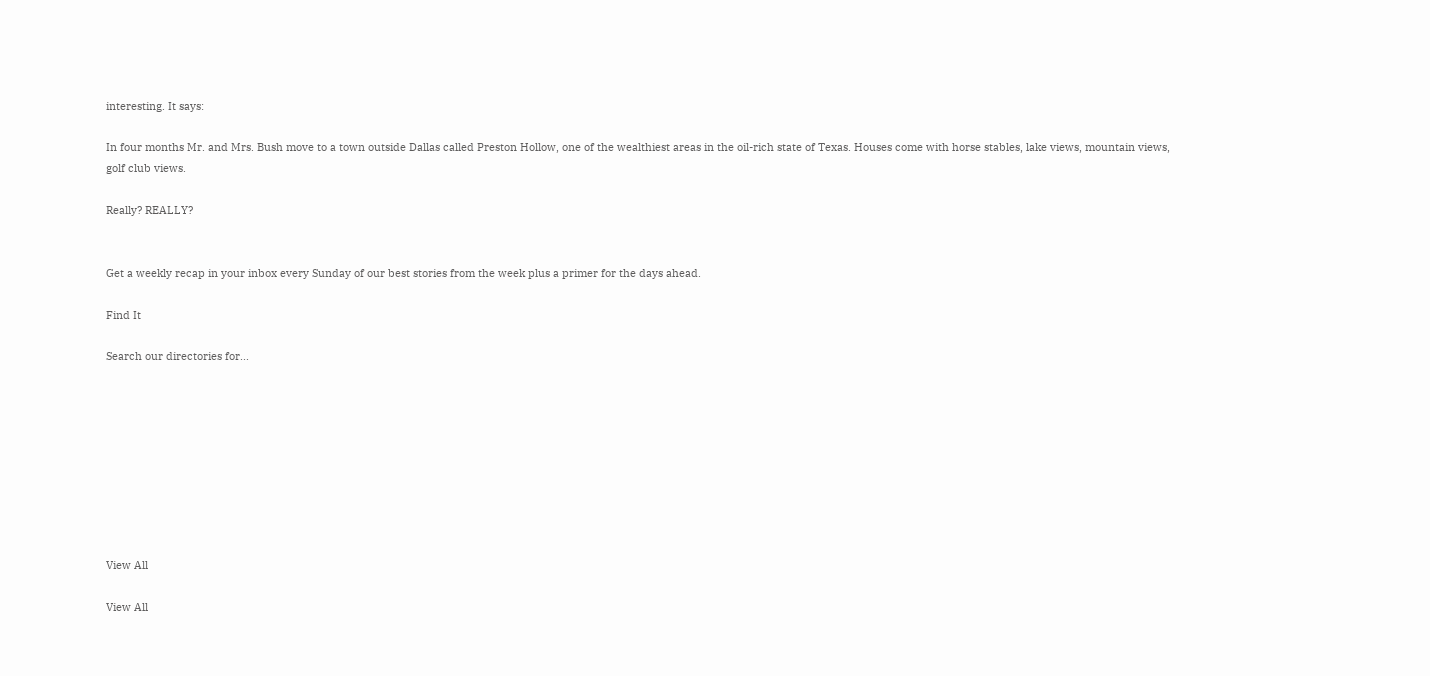interesting. It says:

In four months Mr. and Mrs. Bush move to a town outside Dallas called Preston Hollow, one of the wealthiest areas in the oil-rich state of Texas. Houses come with horse stables, lake views, mountain views, golf club views.

Really? REALLY?


Get a weekly recap in your inbox every Sunday of our best stories from the week plus a primer for the days ahead.

Find It

Search our directories for...









View All

View All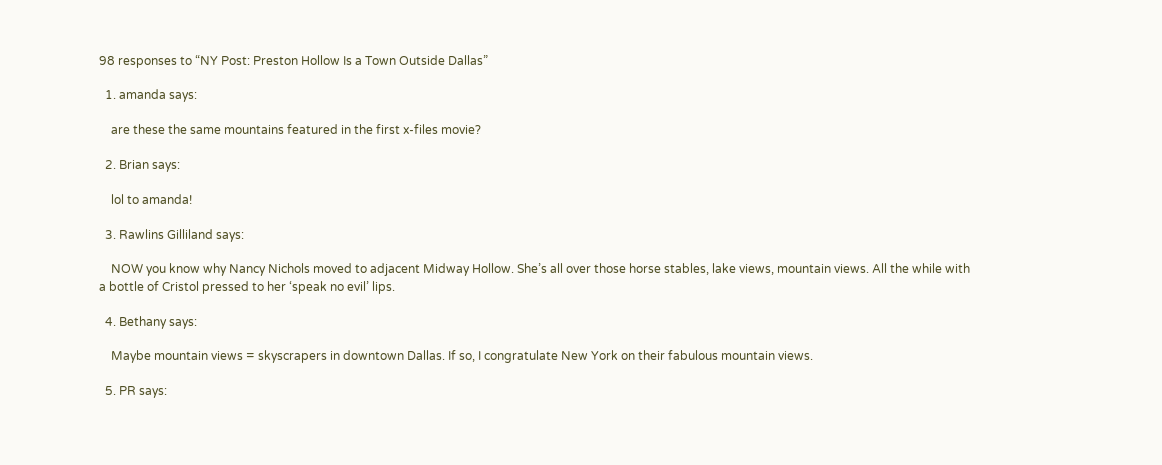98 responses to “NY Post: Preston Hollow Is a Town Outside Dallas”

  1. amanda says:

    are these the same mountains featured in the first x-files movie?

  2. Brian says:

    lol to amanda!

  3. Rawlins Gilliland says:

    NOW you know why Nancy Nichols moved to adjacent Midway Hollow. She’s all over those horse stables, lake views, mountain views. All the while with a bottle of Cristol pressed to her ‘speak no evil’ lips.

  4. Bethany says:

    Maybe mountain views = skyscrapers in downtown Dallas. If so, I congratulate New York on their fabulous mountain views.

  5. PR says: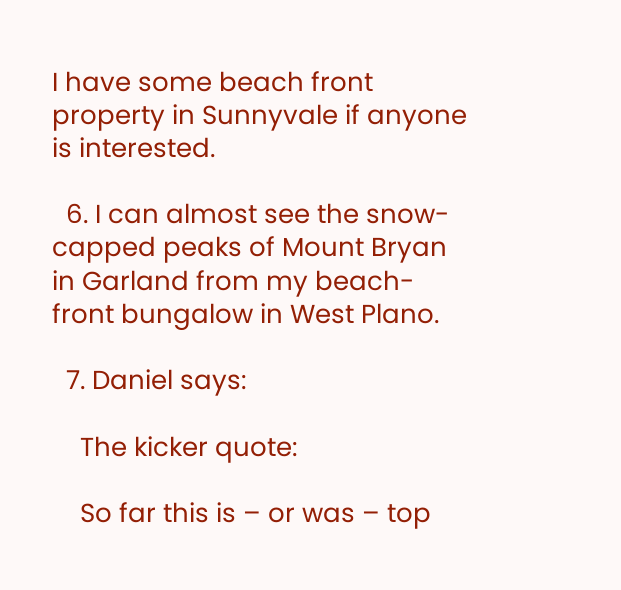I have some beach front property in Sunnyvale if anyone is interested.

  6. I can almost see the snow-capped peaks of Mount Bryan in Garland from my beach-front bungalow in West Plano.

  7. Daniel says:

    The kicker quote:

    So far this is – or was – top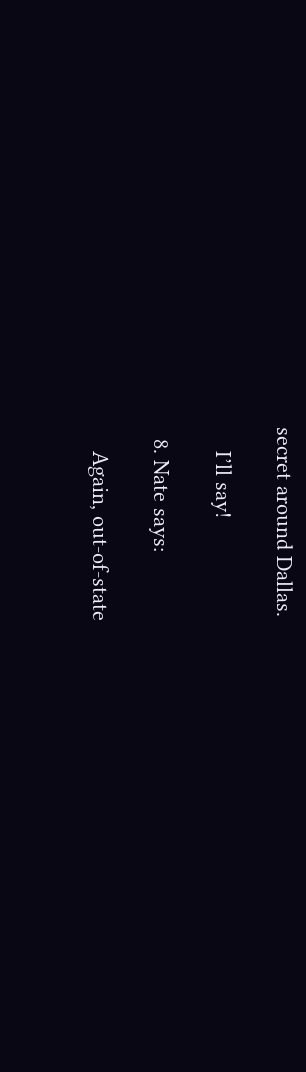secret around Dallas.

    I’ll say!

  8. Nate says:

    Again, out-of-state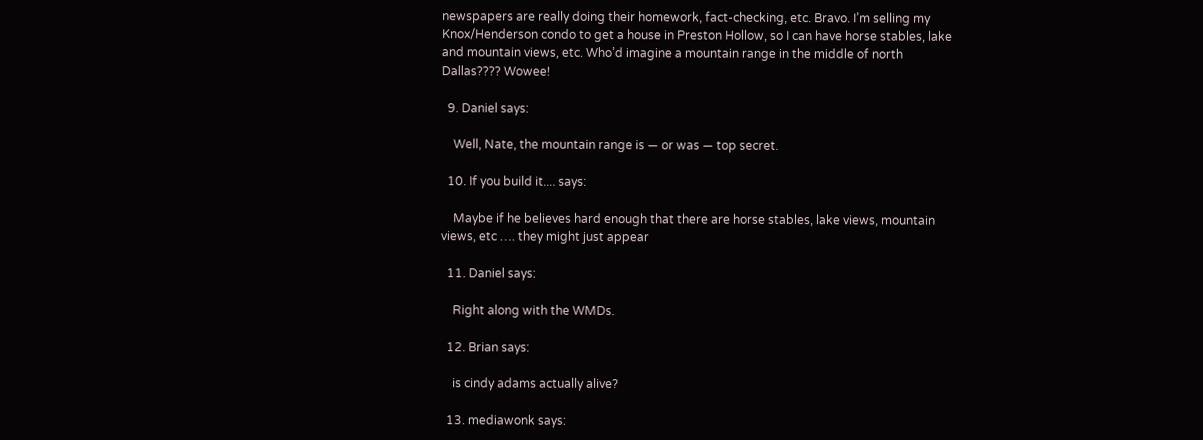newspapers are really doing their homework, fact-checking, etc. Bravo. I’m selling my Knox/Henderson condo to get a house in Preston Hollow, so I can have horse stables, lake and mountain views, etc. Who’d imagine a mountain range in the middle of north Dallas???? Wowee!

  9. Daniel says:

    Well, Nate, the mountain range is — or was — top secret.

  10. If you build it.... says:

    Maybe if he believes hard enough that there are horse stables, lake views, mountain views, etc …. they might just appear

  11. Daniel says:

    Right along with the WMDs.

  12. Brian says:

    is cindy adams actually alive?

  13. mediawonk says: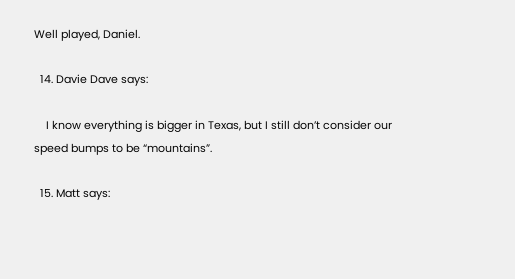Well played, Daniel.

  14. Davie Dave says:

    I know everything is bigger in Texas, but I still don’t consider our speed bumps to be “mountains”.

  15. Matt says: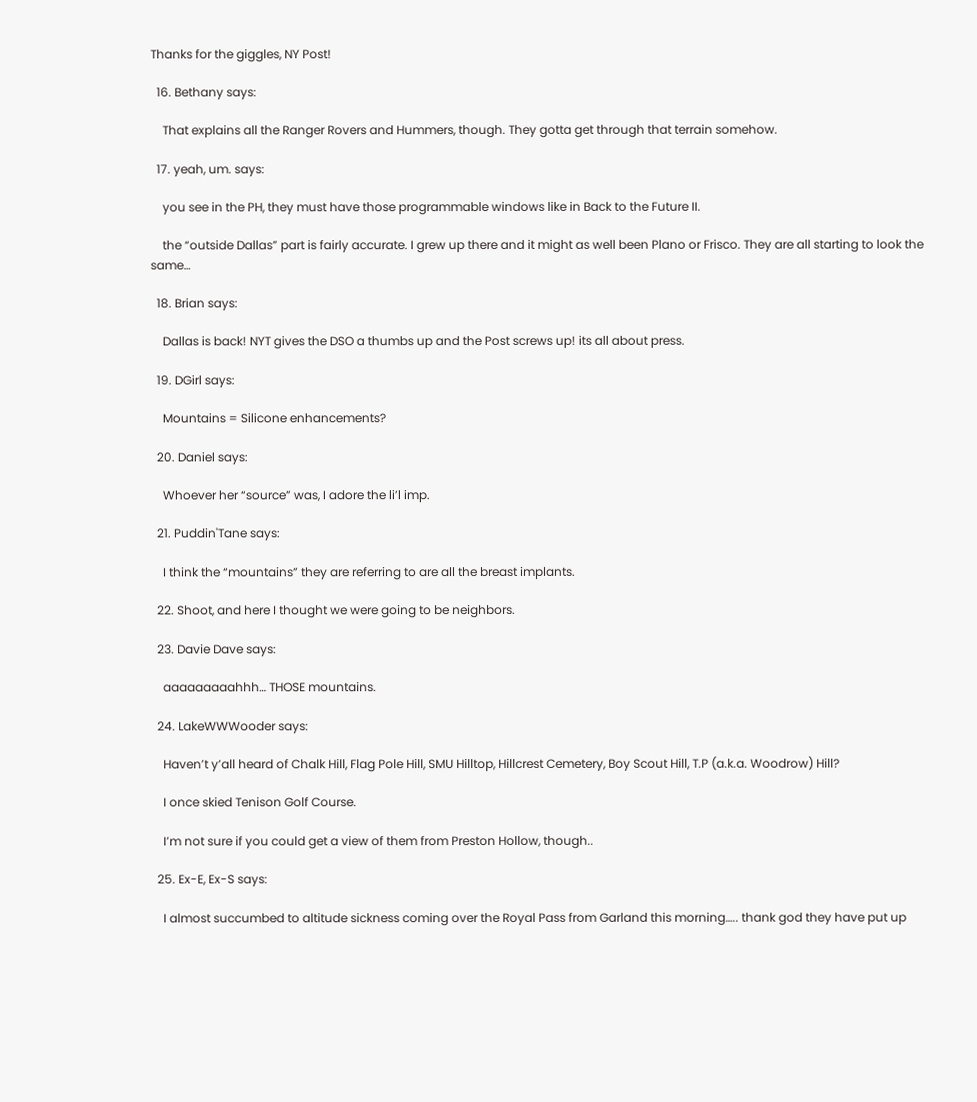Thanks for the giggles, NY Post!

  16. Bethany says:

    That explains all the Ranger Rovers and Hummers, though. They gotta get through that terrain somehow.

  17. yeah, um. says:

    you see in the PH, they must have those programmable windows like in Back to the Future II.

    the “outside Dallas” part is fairly accurate. I grew up there and it might as well been Plano or Frisco. They are all starting to look the same…

  18. Brian says:

    Dallas is back! NYT gives the DSO a thumbs up and the Post screws up! its all about press.

  19. DGirl says:

    Mountains = Silicone enhancements?

  20. Daniel says:

    Whoever her “source” was, I adore the li’l imp.

  21. Puddin'Tane says:

    I think the “mountains” they are referring to are all the breast implants.

  22. Shoot, and here I thought we were going to be neighbors.

  23. Davie Dave says:

    aaaaaaaaahhh… THOSE mountains.

  24. LakeWWWooder says:

    Haven’t y’all heard of Chalk Hill, Flag Pole Hill, SMU Hilltop, Hillcrest Cemetery, Boy Scout Hill, T.P (a.k.a. Woodrow) Hill?

    I once skied Tenison Golf Course.

    I’m not sure if you could get a view of them from Preston Hollow, though..

  25. Ex-E, Ex-S says:

    I almost succumbed to altitude sickness coming over the Royal Pass from Garland this morning….. thank god they have put up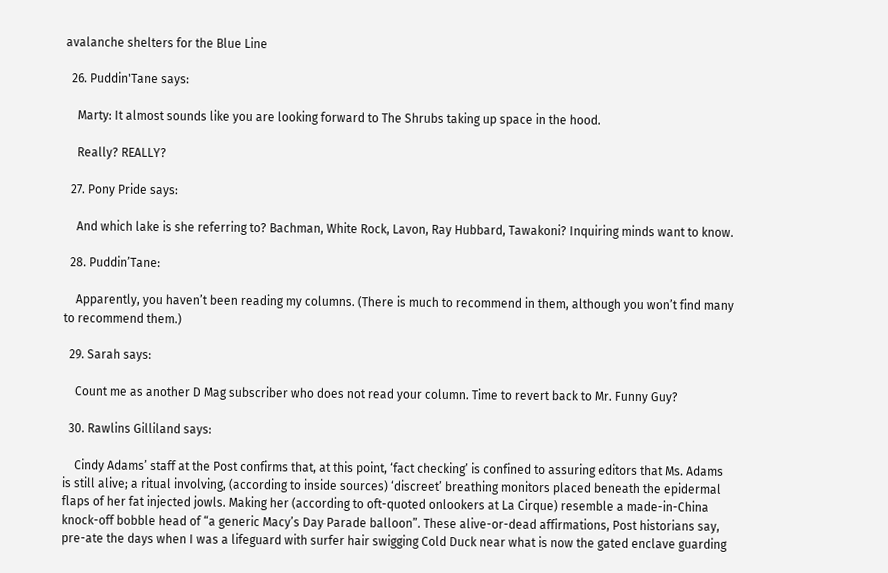avalanche shelters for the Blue Line

  26. Puddin'Tane says:

    Marty: It almost sounds like you are looking forward to The Shrubs taking up space in the hood.

    Really? REALLY?

  27. Pony Pride says:

    And which lake is she referring to? Bachman, White Rock, Lavon, Ray Hubbard, Tawakoni? Inquiring minds want to know.

  28. Puddin’Tane:

    Apparently, you haven’t been reading my columns. (There is much to recommend in them, although you won’t find many to recommend them.)

  29. Sarah says:

    Count me as another D Mag subscriber who does not read your column. Time to revert back to Mr. Funny Guy?

  30. Rawlins Gilliland says:

    Cindy Adams’ staff at the Post confirms that, at this point, ‘fact checking’ is confined to assuring editors that Ms. Adams is still alive; a ritual involving, (according to inside sources) ‘discreet’ breathing monitors placed beneath the epidermal flaps of her fat injected jowls. Making her (according to oft-quoted onlookers at La Cirque) resemble a made-in-China knock-off bobble head of “a generic Macy’s Day Parade balloon”. These alive-or-dead affirmations, Post historians say, pre-ate the days when I was a lifeguard with surfer hair swigging Cold Duck near what is now the gated enclave guarding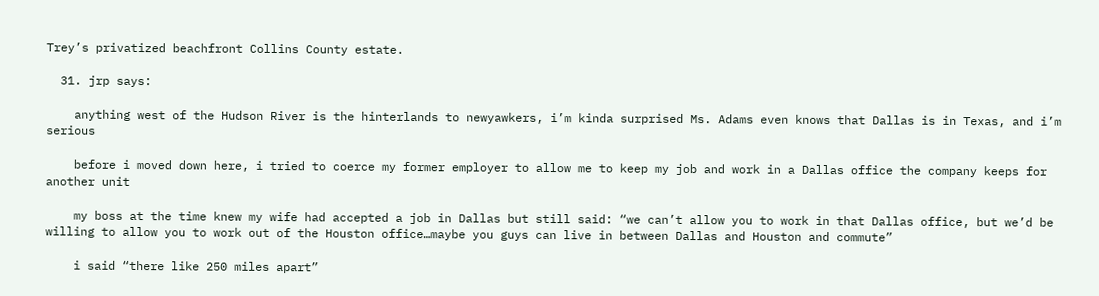Trey’s privatized beachfront Collins County estate.

  31. jrp says:

    anything west of the Hudson River is the hinterlands to newyawkers, i’m kinda surprised Ms. Adams even knows that Dallas is in Texas, and i’m serious

    before i moved down here, i tried to coerce my former employer to allow me to keep my job and work in a Dallas office the company keeps for another unit

    my boss at the time knew my wife had accepted a job in Dallas but still said: “we can’t allow you to work in that Dallas office, but we’d be willing to allow you to work out of the Houston office…maybe you guys can live in between Dallas and Houston and commute”

    i said “there like 250 miles apart”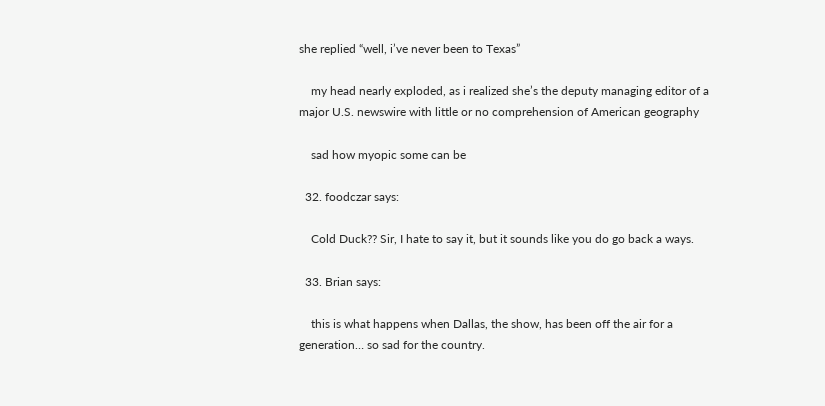she replied “well, i’ve never been to Texas”

    my head nearly exploded, as i realized she’s the deputy managing editor of a major U.S. newswire with little or no comprehension of American geography

    sad how myopic some can be

  32. foodczar says:

    Cold Duck?? Sir, I hate to say it, but it sounds like you do go back a ways.

  33. Brian says:

    this is what happens when Dallas, the show, has been off the air for a generation… so sad for the country.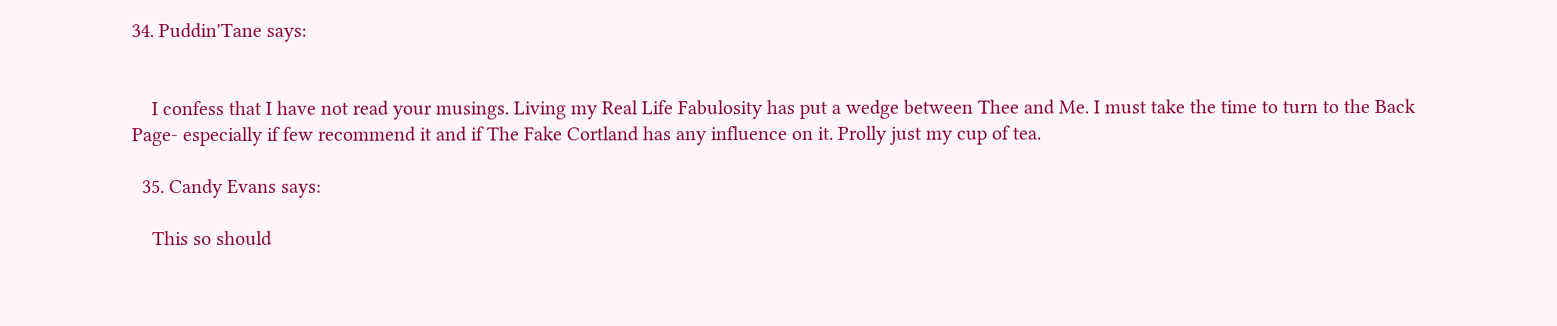34. Puddin'Tane says:


    I confess that I have not read your musings. Living my Real Life Fabulosity has put a wedge between Thee and Me. I must take the time to turn to the Back Page- especially if few recommend it and if The Fake Cortland has any influence on it. Prolly just my cup of tea.

  35. Candy Evans says:

    This so should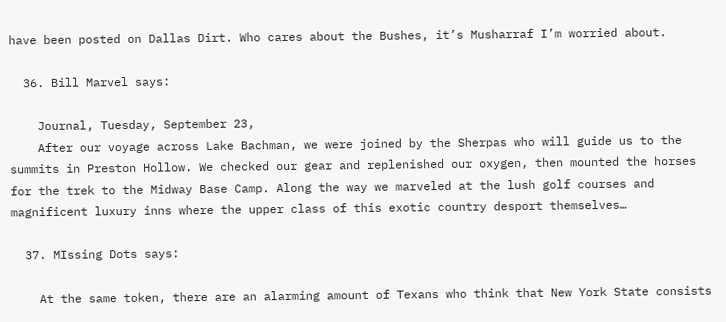have been posted on Dallas Dirt. Who cares about the Bushes, it’s Musharraf I’m worried about.

  36. Bill Marvel says:

    Journal, Tuesday, September 23,
    After our voyage across Lake Bachman, we were joined by the Sherpas who will guide us to the summits in Preston Hollow. We checked our gear and replenished our oxygen, then mounted the horses for the trek to the Midway Base Camp. Along the way we marveled at the lush golf courses and magnificent luxury inns where the upper class of this exotic country desport themselves…

  37. MIssing Dots says:

    At the same token, there are an alarming amount of Texans who think that New York State consists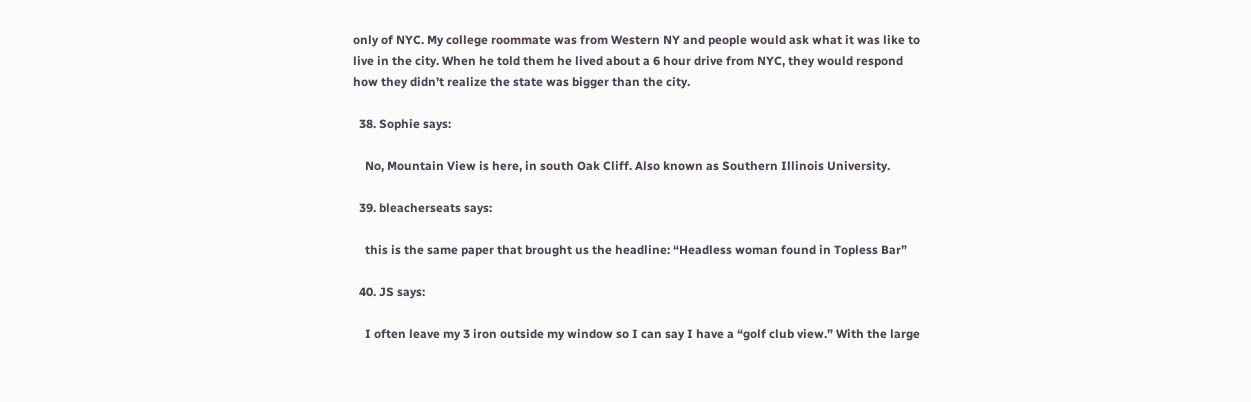only of NYC. My college roommate was from Western NY and people would ask what it was like to live in the city. When he told them he lived about a 6 hour drive from NYC, they would respond how they didn’t realize the state was bigger than the city.

  38. Sophie says:

    No, Mountain View is here, in south Oak Cliff. Also known as Southern Illinois University.

  39. bleacherseats says:

    this is the same paper that brought us the headline: “Headless woman found in Topless Bar”

  40. JS says:

    I often leave my 3 iron outside my window so I can say I have a “golf club view.” With the large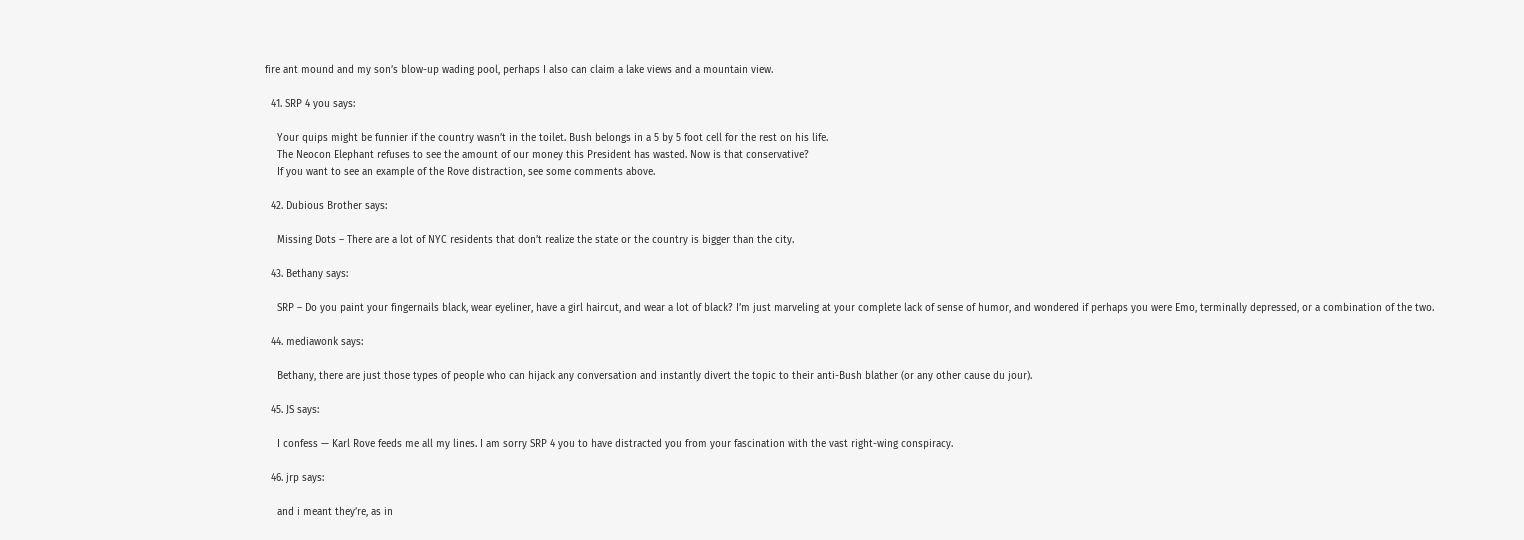fire ant mound and my son’s blow-up wading pool, perhaps I also can claim a lake views and a mountain view.

  41. SRP 4 you says:

    Your quips might be funnier if the country wasn’t in the toilet. Bush belongs in a 5 by 5 foot cell for the rest on his life.
    The Neocon Elephant refuses to see the amount of our money this President has wasted. Now is that conservative?
    If you want to see an example of the Rove distraction, see some comments above.

  42. Dubious Brother says:

    Missing Dots – There are a lot of NYC residents that don’t realize the state or the country is bigger than the city.

  43. Bethany says:

    SRP – Do you paint your fingernails black, wear eyeliner, have a girl haircut, and wear a lot of black? I’m just marveling at your complete lack of sense of humor, and wondered if perhaps you were Emo, terminally depressed, or a combination of the two.

  44. mediawonk says:

    Bethany, there are just those types of people who can hijack any conversation and instantly divert the topic to their anti-Bush blather (or any other cause du jour).

  45. JS says:

    I confess — Karl Rove feeds me all my lines. I am sorry SRP 4 you to have distracted you from your fascination with the vast right-wing conspiracy.

  46. jrp says:

    and i meant they’re, as in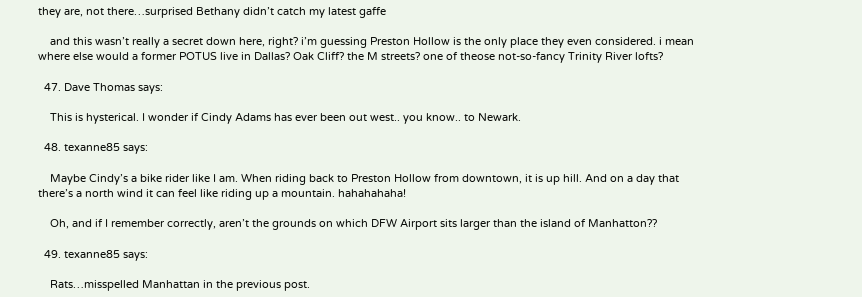they are, not there…surprised Bethany didn’t catch my latest gaffe

    and this wasn’t really a secret down here, right? i’m guessing Preston Hollow is the only place they even considered. i mean where else would a former POTUS live in Dallas? Oak Cliff? the M streets? one of theose not-so-fancy Trinity River lofts?

  47. Dave Thomas says:

    This is hysterical. I wonder if Cindy Adams has ever been out west.. you know.. to Newark.

  48. texanne85 says:

    Maybe Cindy’s a bike rider like I am. When riding back to Preston Hollow from downtown, it is up hill. And on a day that there’s a north wind it can feel like riding up a mountain. hahahahaha!

    Oh, and if I remember correctly, aren’t the grounds on which DFW Airport sits larger than the island of Manhatton??

  49. texanne85 says:

    Rats…misspelled Manhattan in the previous post.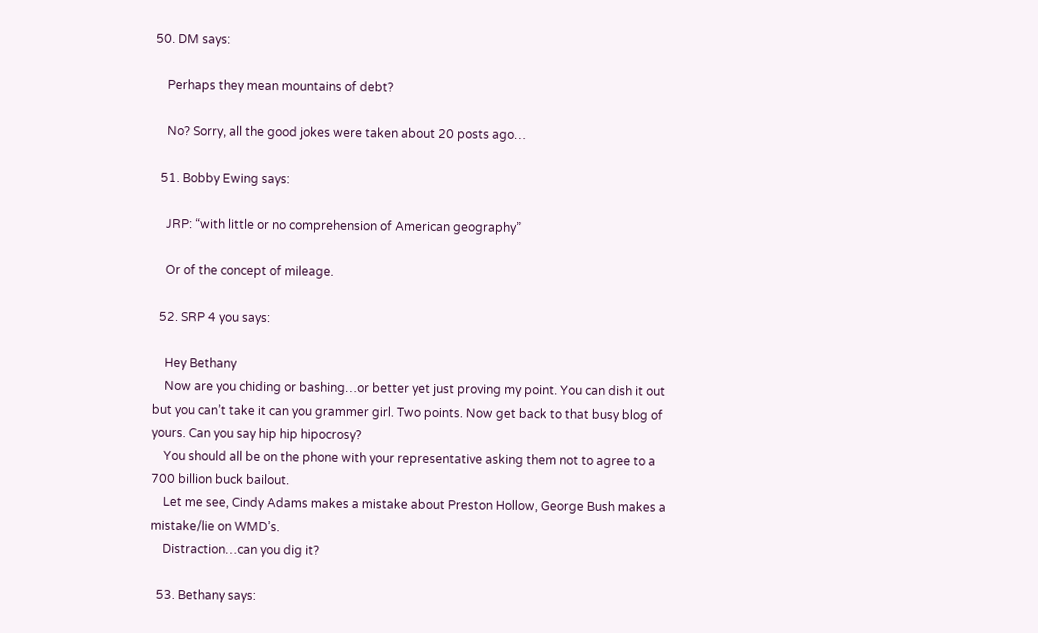50. DM says:

    Perhaps they mean mountains of debt?

    No? Sorry, all the good jokes were taken about 20 posts ago…

  51. Bobby Ewing says:

    JRP: “with little or no comprehension of American geography”

    Or of the concept of mileage.

  52. SRP 4 you says:

    Hey Bethany
    Now are you chiding or bashing…or better yet just proving my point. You can dish it out but you can’t take it can you grammer girl. Two points. Now get back to that busy blog of yours. Can you say hip hip hipocrosy?
    You should all be on the phone with your representative asking them not to agree to a 700 billion buck bailout.
    Let me see, Cindy Adams makes a mistake about Preston Hollow, George Bush makes a mistake/lie on WMD’s.
    Distraction…can you dig it?

  53. Bethany says: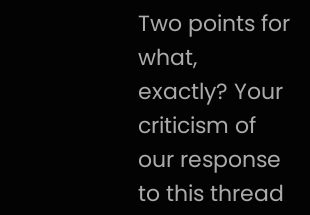Two points for what, exactly? Your criticism of our response to this thread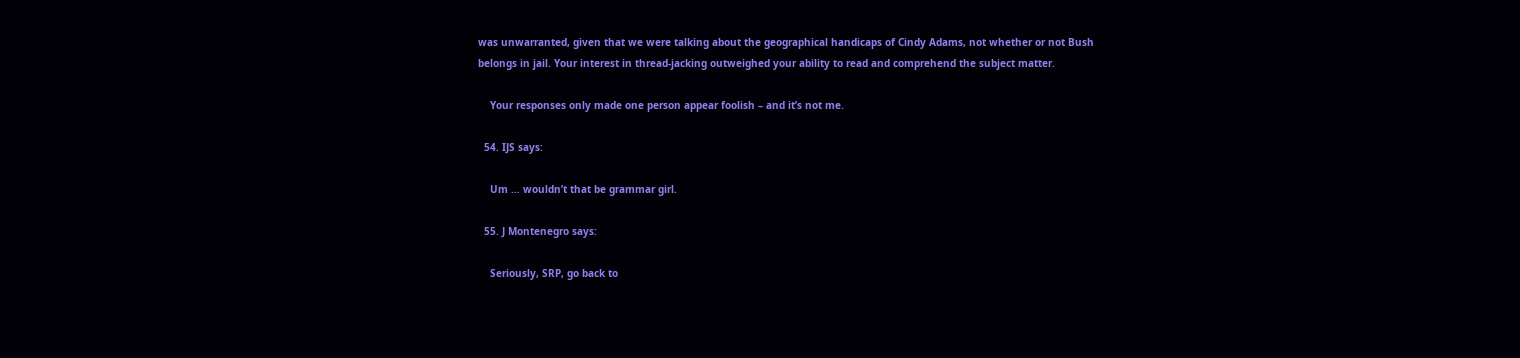was unwarranted, given that we were talking about the geographical handicaps of Cindy Adams, not whether or not Bush belongs in jail. Your interest in thread-jacking outweighed your ability to read and comprehend the subject matter.

    Your responses only made one person appear foolish – and it’s not me.

  54. IJS says:

    Um … wouldn’t that be grammar girl.

  55. J Montenegro says:

    Seriously, SRP, go back to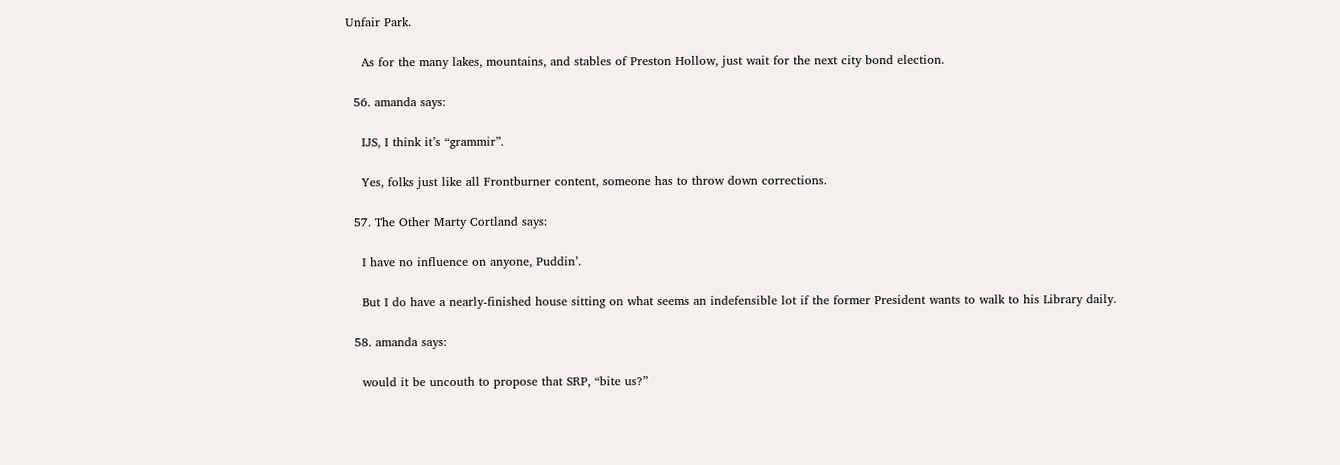Unfair Park.

    As for the many lakes, mountains, and stables of Preston Hollow, just wait for the next city bond election.

  56. amanda says:

    IJS, I think it’s “grammir”.

    Yes, folks just like all Frontburner content, someone has to throw down corrections.

  57. The Other Marty Cortland says:

    I have no influence on anyone, Puddin’.

    But I do have a nearly-finished house sitting on what seems an indefensible lot if the former President wants to walk to his Library daily.

  58. amanda says:

    would it be uncouth to propose that SRP, “bite us?”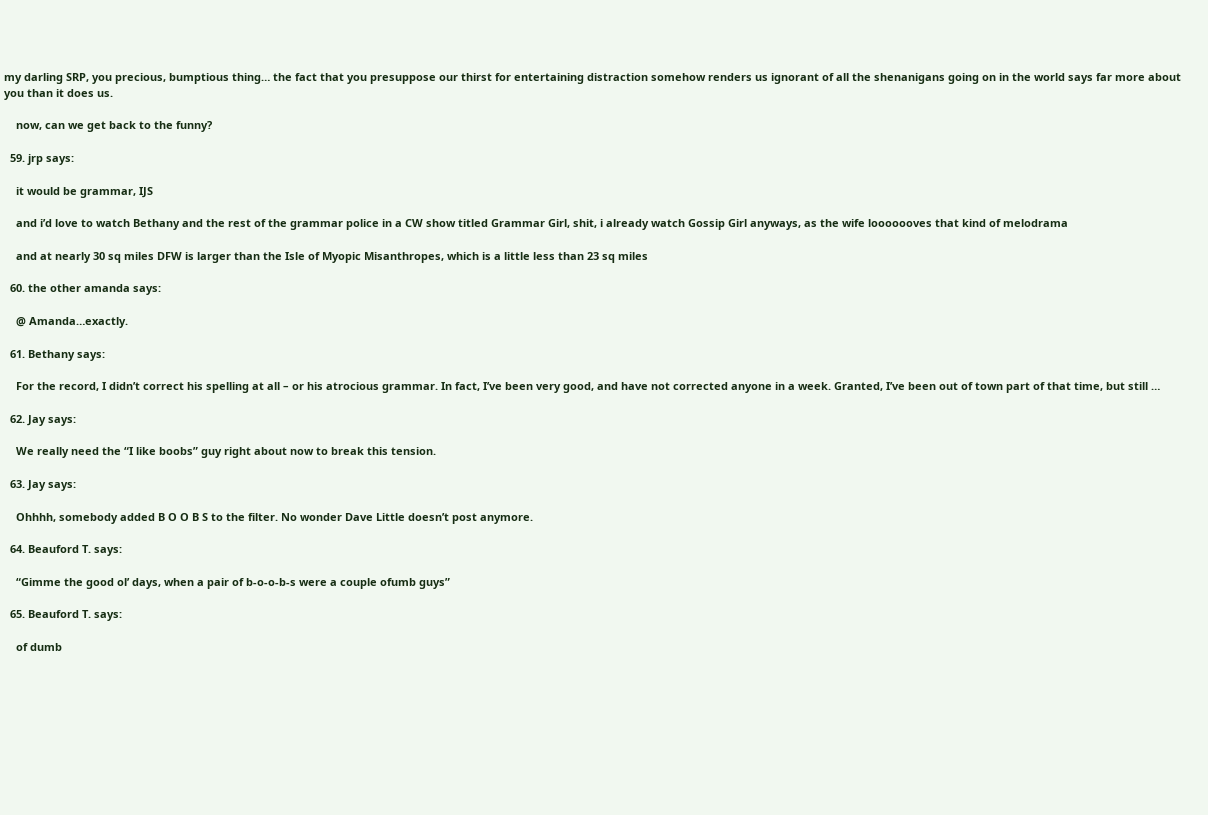my darling SRP, you precious, bumptious thing… the fact that you presuppose our thirst for entertaining distraction somehow renders us ignorant of all the shenanigans going on in the world says far more about you than it does us.

    now, can we get back to the funny?

  59. jrp says:

    it would be grammar, IJS

    and i’d love to watch Bethany and the rest of the grammar police in a CW show titled Grammar Girl, shit, i already watch Gossip Girl anyways, as the wife looooooves that kind of melodrama

    and at nearly 30 sq miles DFW is larger than the Isle of Myopic Misanthropes, which is a little less than 23 sq miles

  60. the other amanda says:

    @ Amanda…exactly.

  61. Bethany says:

    For the record, I didn’t correct his spelling at all – or his atrocious grammar. In fact, I’ve been very good, and have not corrected anyone in a week. Granted, I’ve been out of town part of that time, but still …

  62. Jay says:

    We really need the “I like boobs” guy right about now to break this tension.

  63. Jay says:

    Ohhhh, somebody added B O O B S to the filter. No wonder Dave Little doesn’t post anymore.

  64. Beauford T. says:

    “Gimme the good ol’ days, when a pair of b-o-o-b-s were a couple ofumb guys”

  65. Beauford T. says:

    of dumb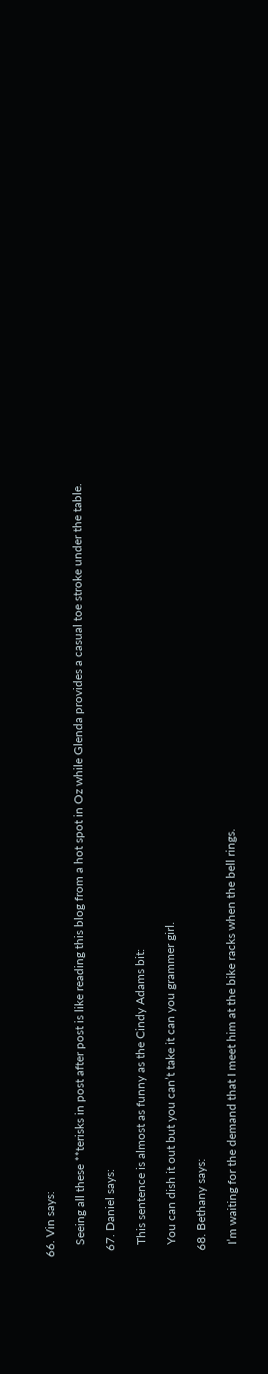66. Vin says:

    Seeing all these **terisks in post after post is like reading this blog from a hot spot in Oz while Glenda provides a casual toe stroke under the table.

  67. Daniel says:

    This sentence is almost as funny as the Cindy Adams bit:

    You can dish it out but you can’t take it can you grammer girl.

  68. Bethany says:

    I’m waiting for the demand that I meet him at the bike racks when the bell rings.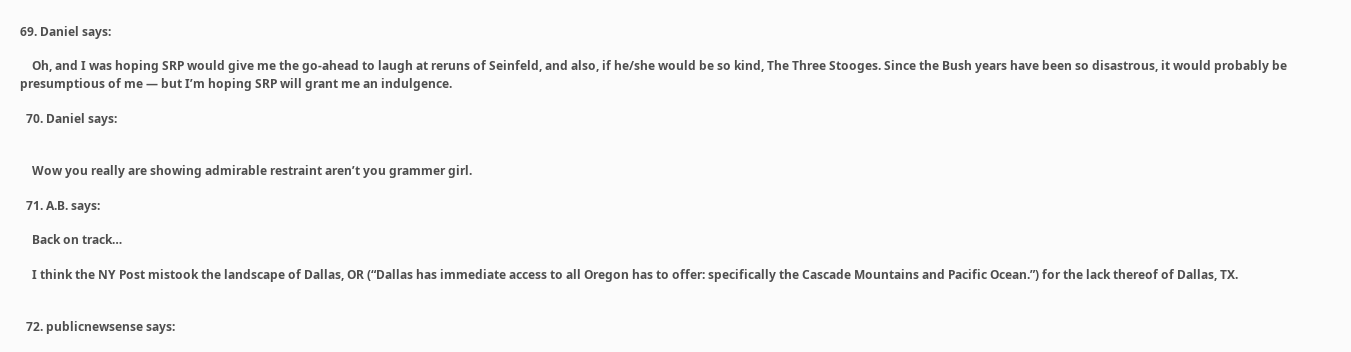69. Daniel says:

    Oh, and I was hoping SRP would give me the go-ahead to laugh at reruns of Seinfeld, and also, if he/she would be so kind, The Three Stooges. Since the Bush years have been so disastrous, it would probably be presumptious of me — but I’m hoping SRP will grant me an indulgence.

  70. Daniel says:


    Wow you really are showing admirable restraint aren’t you grammer girl.

  71. A.B. says:

    Back on track…

    I think the NY Post mistook the landscape of Dallas, OR (“Dallas has immediate access to all Oregon has to offer: specifically the Cascade Mountains and Pacific Ocean.”) for the lack thereof of Dallas, TX.


  72. publicnewsense says: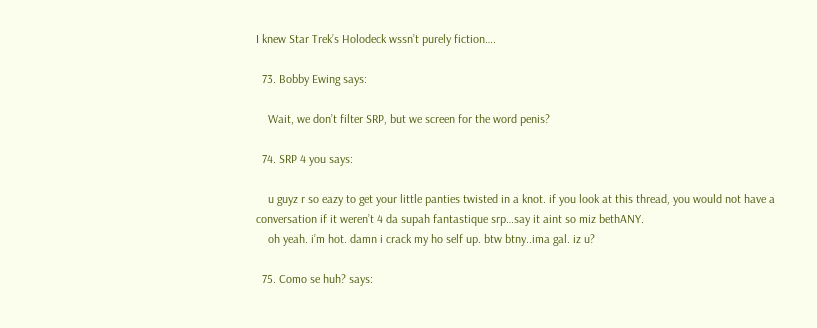I knew Star Trek’s Holodeck wssn’t purely fiction….

  73. Bobby Ewing says:

    Wait, we don’t filter SRP, but we screen for the word penis?

  74. SRP 4 you says:

    u guyz r so eazy to get your little panties twisted in a knot. if you look at this thread, you would not have a conversation if it weren’t 4 da supah fantastique srp…say it aint so miz bethANY.
    oh yeah. i’m hot. damn i crack my ho self up. btw btny..ima gal. iz u?

  75. Como se huh? says: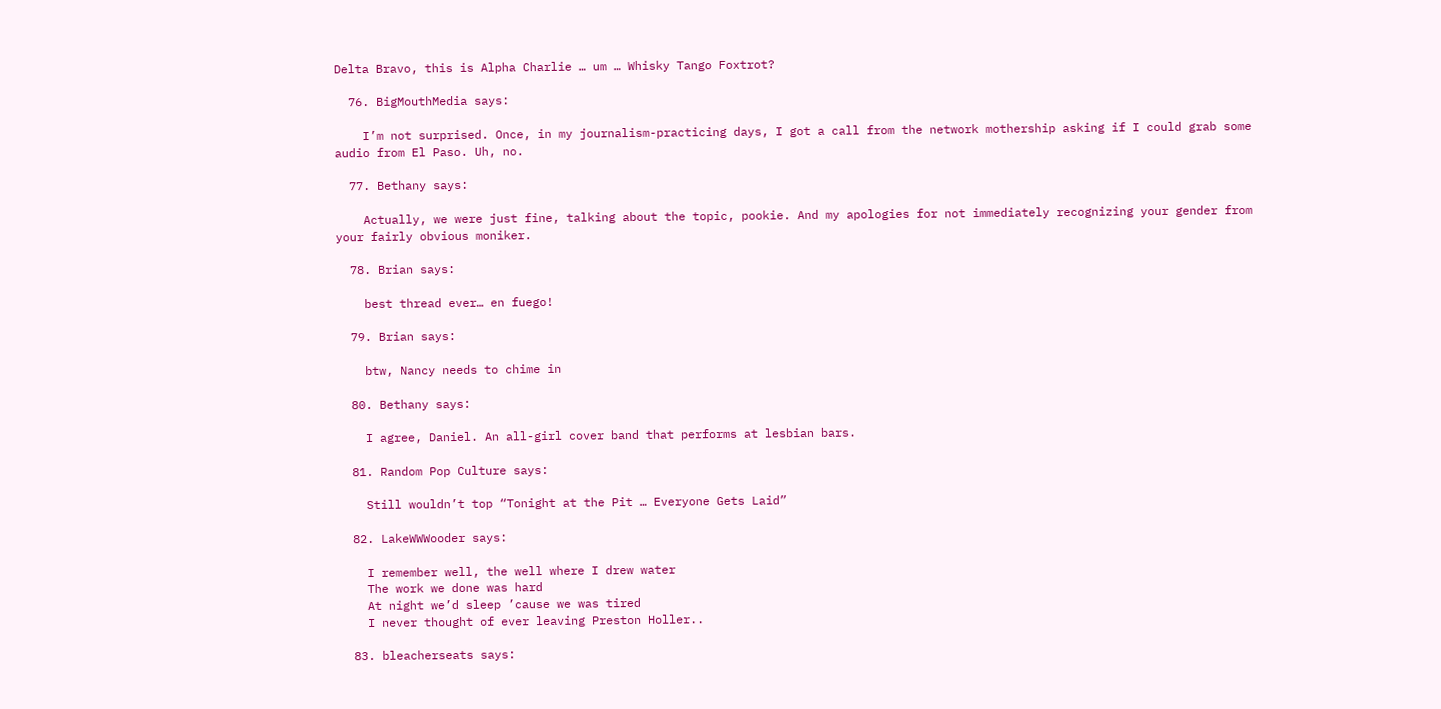Delta Bravo, this is Alpha Charlie … um … Whisky Tango Foxtrot?

  76. BigMouthMedia says:

    I’m not surprised. Once, in my journalism-practicing days, I got a call from the network mothership asking if I could grab some audio from El Paso. Uh, no.

  77. Bethany says:

    Actually, we were just fine, talking about the topic, pookie. And my apologies for not immediately recognizing your gender from your fairly obvious moniker.

  78. Brian says:

    best thread ever… en fuego!

  79. Brian says:

    btw, Nancy needs to chime in

  80. Bethany says:

    I agree, Daniel. An all-girl cover band that performs at lesbian bars.

  81. Random Pop Culture says:

    Still wouldn’t top “Tonight at the Pit … Everyone Gets Laid”

  82. LakeWWWooder says:

    I remember well, the well where I drew water
    The work we done was hard
    At night we’d sleep ’cause we was tired
    I never thought of ever leaving Preston Holler..

  83. bleacherseats says: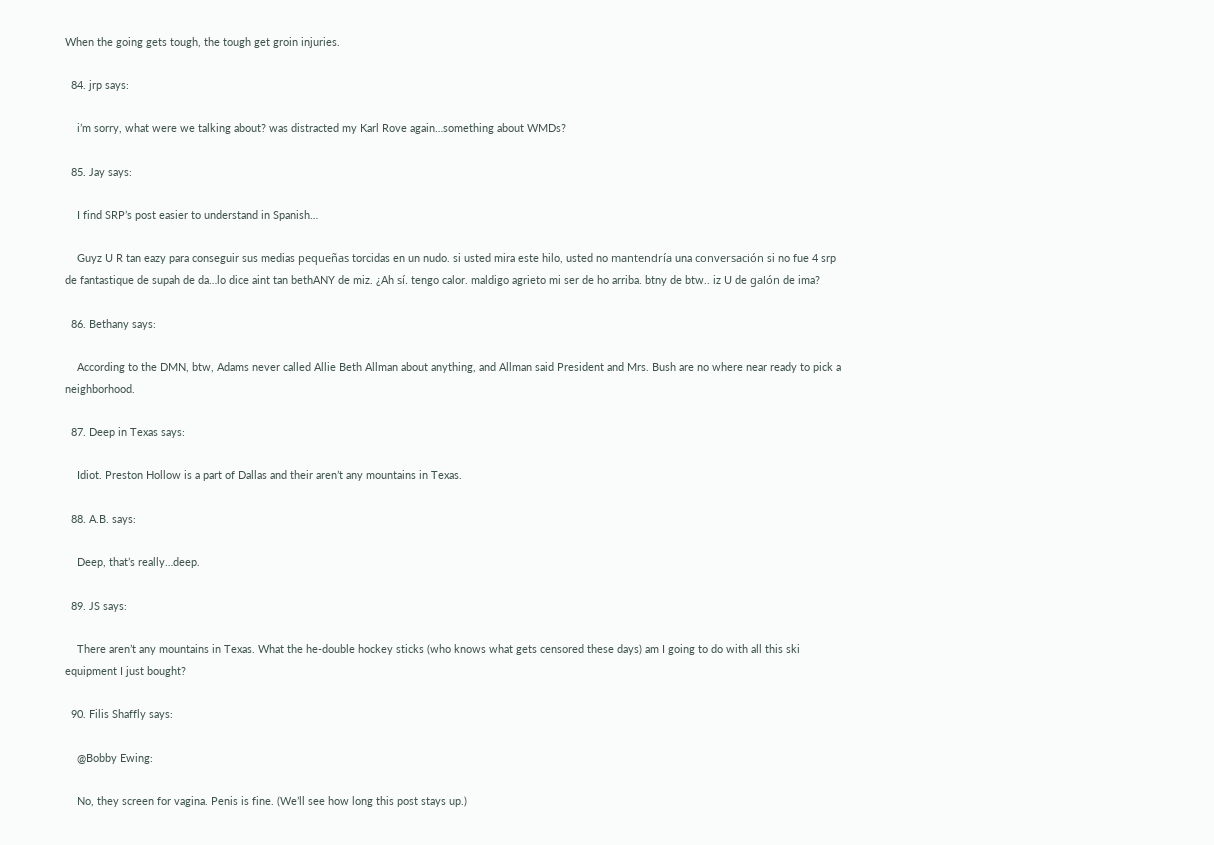When the going gets tough, the tough get groin injuries.

  84. jrp says:

    i’m sorry, what were we talking about? was distracted my Karl Rove again…something about WMDs?

  85. Jay says:

    I find SRP’s post easier to understand in Spanish…

    Guyz U R tan eazy para conseguir sus medias pequeñas torcidas en un nudo. si usted mira este hilo, usted no mantendría una conversación si no fue 4 srp de fantastique de supah de da…lo dice aint tan bethANY de miz. ¿Ah sí. tengo calor. maldigo agrieto mi ser de ho arriba. btny de btw.. iz U de galón de ima?

  86. Bethany says:

    According to the DMN, btw, Adams never called Allie Beth Allman about anything, and Allman said President and Mrs. Bush are no where near ready to pick a neighborhood.

  87. Deep in Texas says:

    Idiot. Preston Hollow is a part of Dallas and their aren’t any mountains in Texas.

  88. A.B. says:

    Deep, that’s really…deep.

  89. JS says:

    There aren’t any mountains in Texas. What the he-double hockey sticks (who knows what gets censored these days) am I going to do with all this ski equipment I just bought?

  90. Filis Shaffly says:

    @Bobby Ewing:

    No, they screen for vagina. Penis is fine. (We’ll see how long this post stays up.)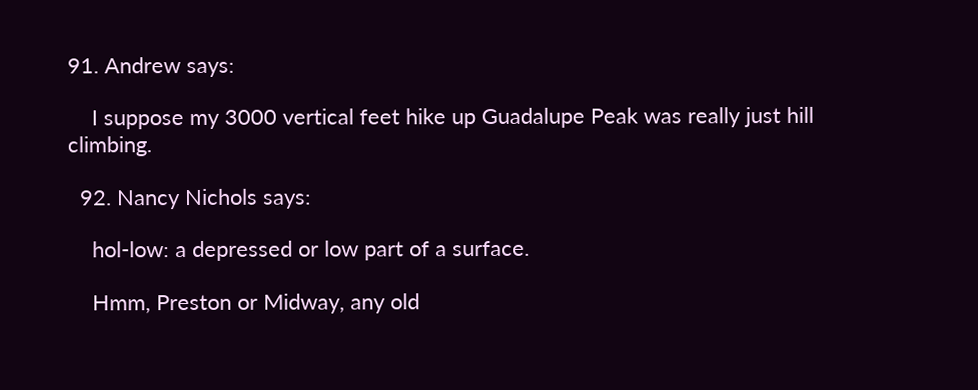91. Andrew says:

    I suppose my 3000 vertical feet hike up Guadalupe Peak was really just hill climbing.

  92. Nancy Nichols says:

    hol-low: a depressed or low part of a surface.

    Hmm, Preston or Midway, any old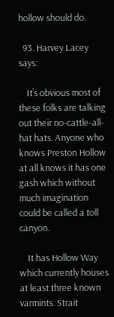hollow should do.

  93. Harvey Lacey says:

    It’s obvious most of these folks are talking out their no-cattle-all-hat hats. Anyone who knows Preston Hollow at all knows it has one gash which without much imagination could be called a toll canyon.

    It has Hollow Way which currently houses at least three known varmints. Strait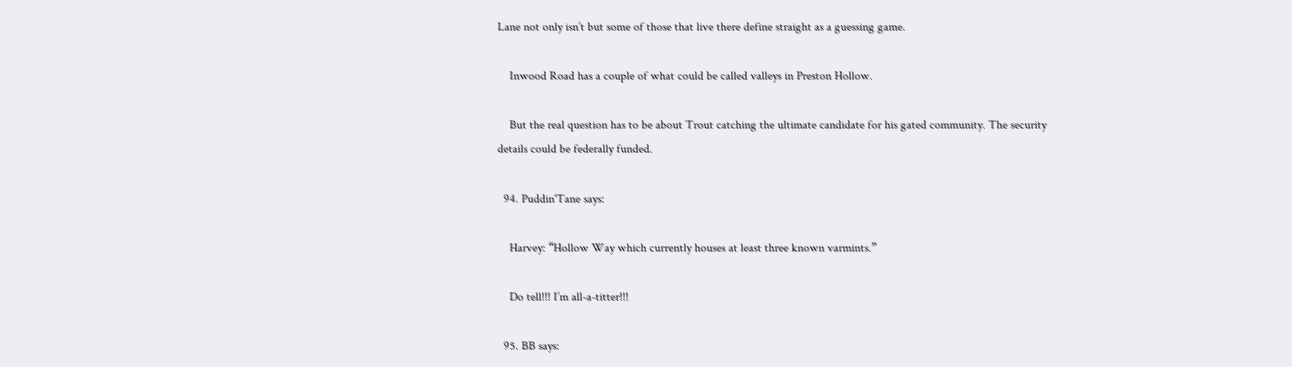Lane not only isn’t but some of those that live there define straight as a guessing game.

    Inwood Road has a couple of what could be called valleys in Preston Hollow.

    But the real question has to be about Trout catching the ultimate candidate for his gated community. The security details could be federally funded.

  94. Puddin'Tane says:

    Harvey: “Hollow Way which currently houses at least three known varmints.”

    Do tell!!! I’m all-a-titter!!!

  95. BB says: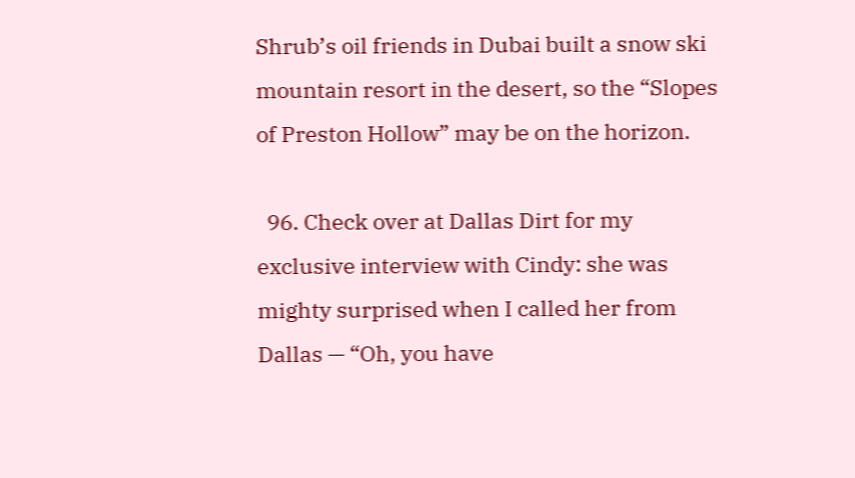Shrub’s oil friends in Dubai built a snow ski mountain resort in the desert, so the “Slopes of Preston Hollow” may be on the horizon.

  96. Check over at Dallas Dirt for my exclusive interview with Cindy: she was mighty surprised when I called her from Dallas — “Oh, you have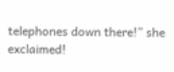telephones down there!” she exclaimed!